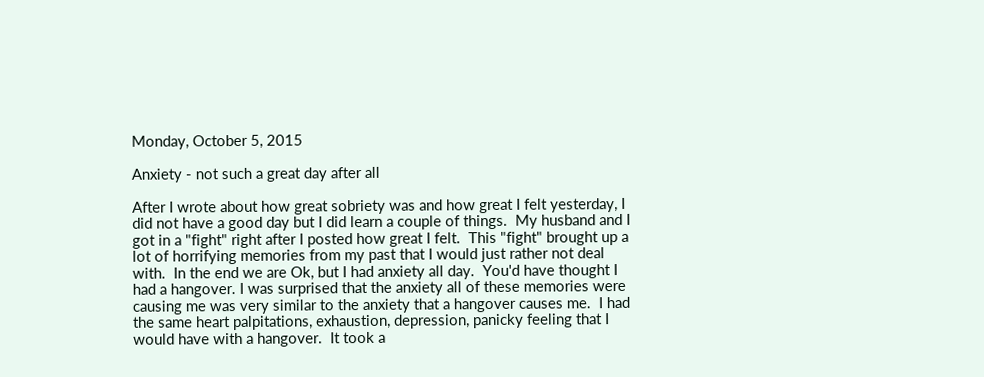Monday, October 5, 2015

Anxiety - not such a great day after all

After I wrote about how great sobriety was and how great I felt yesterday, I did not have a good day but I did learn a couple of things.  My husband and I got in a "fight" right after I posted how great I felt.  This "fight" brought up a lot of horrifying memories from my past that I would just rather not deal with.  In the end we are Ok, but I had anxiety all day.  You'd have thought I had a hangover. I was surprised that the anxiety all of these memories were causing me was very similar to the anxiety that a hangover causes me.  I had the same heart palpitations, exhaustion, depression, panicky feeling that I would have with a hangover.  It took a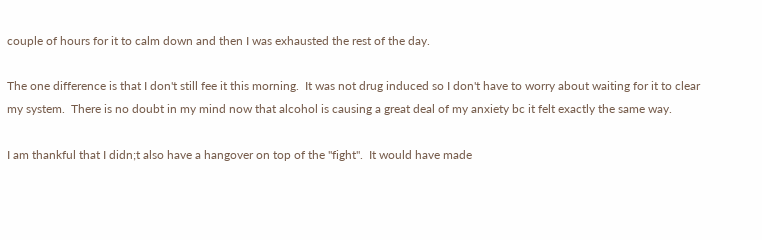couple of hours for it to calm down and then I was exhausted the rest of the day.

The one difference is that I don't still fee it this morning.  It was not drug induced so I don't have to worry about waiting for it to clear my system.  There is no doubt in my mind now that alcohol is causing a great deal of my anxiety bc it felt exactly the same way.

I am thankful that I didn;t also have a hangover on top of the "fight".  It would have made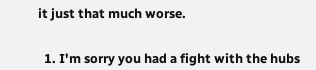it just that much worse.


  1. I'm sorry you had a fight with the hubs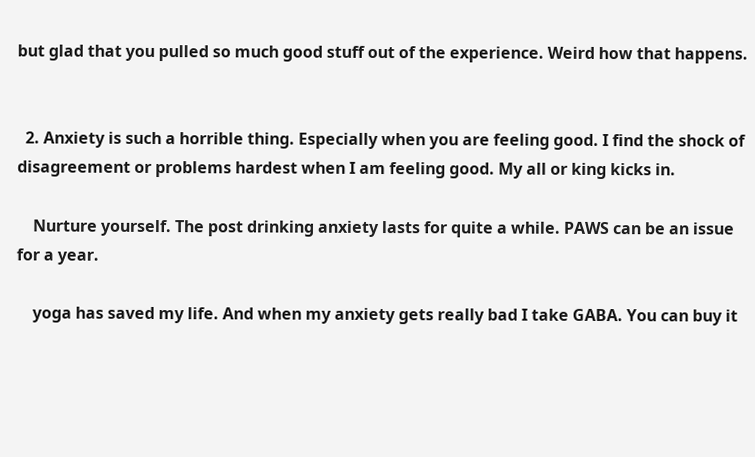but glad that you pulled so much good stuff out of the experience. Weird how that happens.


  2. Anxiety is such a horrible thing. Especially when you are feeling good. I find the shock of disagreement or problems hardest when I am feeling good. My all or king kicks in.

    Nurture yourself. The post drinking anxiety lasts for quite a while. PAWS can be an issue for a year.

    yoga has saved my life. And when my anxiety gets really bad I take GABA. You can buy it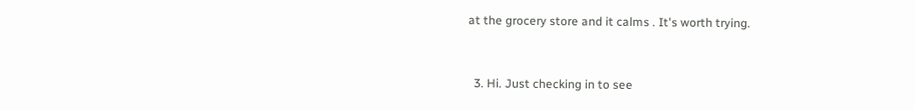at the grocery store and it calms . It's worth trying.


  3. Hi. Just checking in to see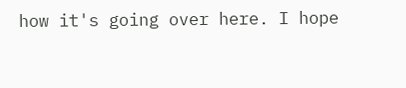how it's going over here. I hope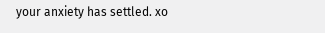your anxiety has settled. xo